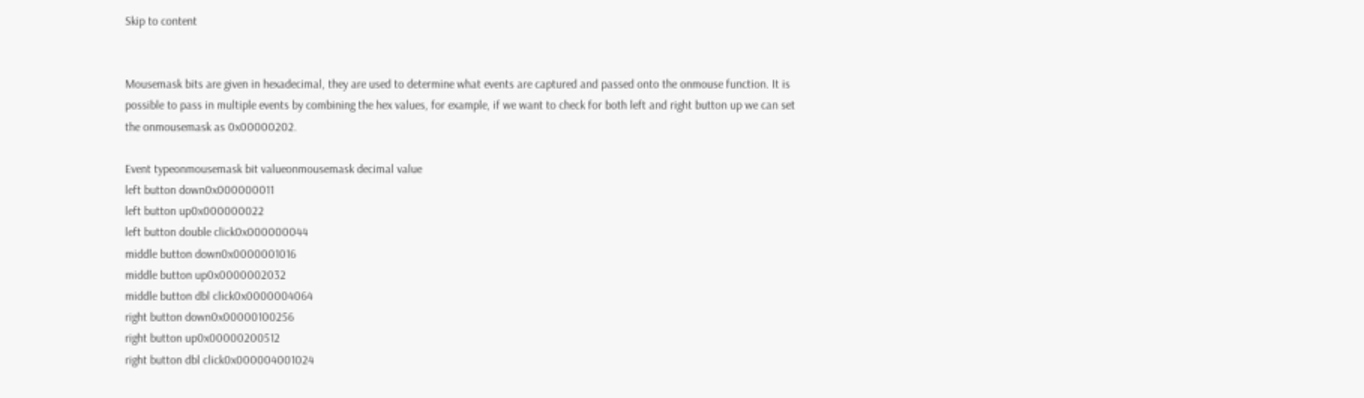Skip to content


Mousemask bits are given in hexadecimal, they are used to determine what events are captured and passed onto the onmouse function. It is possible to pass in multiple events by combining the hex values, for example, if we want to check for both left and right button up we can set the onmousemask as 0x00000202.

Event typeonmousemask bit valueonmousemask decimal value
left button down0x000000011
left button up0x000000022
left button double click0x000000044
middle button down0x0000001016
middle button up0x0000002032
middle button dbl click0x0000004064
right button down0x00000100256
right button up0x00000200512
right button dbl click0x000004001024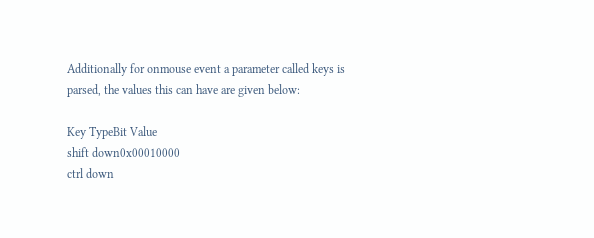Additionally for onmouse event a parameter called keys is parsed, the values this can have are given below:

Key TypeBit Value
shift down0x00010000
ctrl down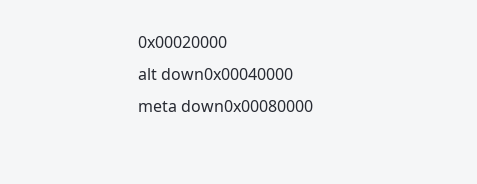0x00020000
alt down0x00040000
meta down0x00080000